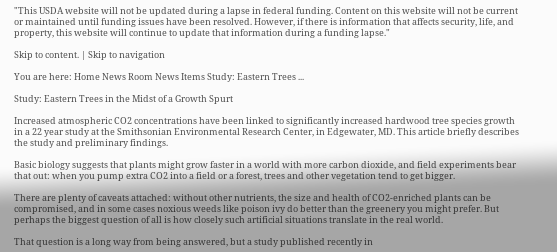"This USDA website will not be updated during a lapse in federal funding. Content on this website will not be current or maintained until funding issues have been resolved. However, if there is information that affects security, life, and property, this website will continue to update that information during a funding lapse."

Skip to content. | Skip to navigation

You are here: Home News Room News Items Study: Eastern Trees ...

Study: Eastern Trees in the Midst of a Growth Spurt

Increased atmospheric CO2 concentrations have been linked to significantly increased hardwood tree species growth in a 22 year study at the Smithsonian Environmental Research Center, in Edgewater, MD. This article briefly describes the study and preliminary findings.

Basic biology suggests that plants might grow faster in a world with more carbon dioxide, and field experiments bear that out: when you pump extra CO2 into a field or a forest, trees and other vegetation tend to get bigger.

There are plenty of caveats attached: without other nutrients, the size and health of CO2-enriched plants can be compromised, and in some cases noxious weeds like poison ivy do better than the greenery you might prefer. But perhaps the biggest question of all is how closely such artificial situations translate in the real world.

That question is a long way from being answered, but a study published recently in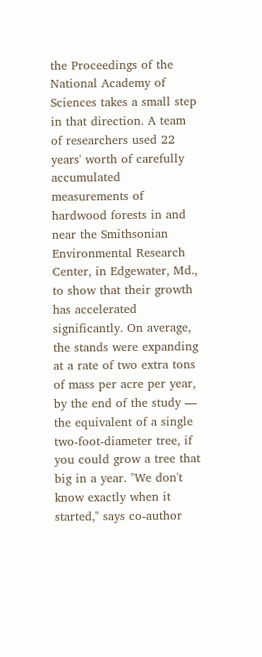the Proceedings of the National Academy of Sciences takes a small step in that direction. A team of researchers used 22 years' worth of carefully accumulated measurements of hardwood forests in and near the Smithsonian Environmental Research Center, in Edgewater, Md., to show that their growth has accelerated significantly. On average, the stands were expanding at a rate of two extra tons of mass per acre per year, by the end of the study — the equivalent of a single two-foot-diameter tree, if you could grow a tree that big in a year. "We don't know exactly when it started," says co-author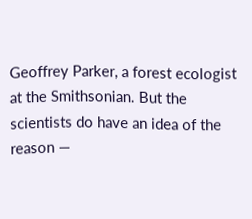Geoffrey Parker, a forest ecologist at the Smithsonian. But the scientists do have an idea of the reason —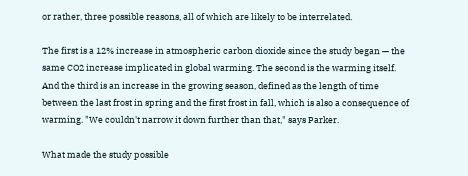or rather, three possible reasons, all of which are likely to be interrelated.

The first is a 12% increase in atmospheric carbon dioxide since the study began — the same CO2 increase implicated in global warming. The second is the warming itself. And the third is an increase in the growing season, defined as the length of time between the last frost in spring and the first frost in fall, which is also a consequence of warming. "We couldn't narrow it down further than that," says Parker.

What made the study possible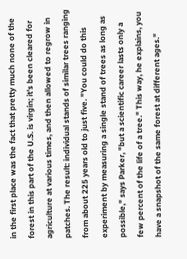in the first place was the fact that pretty much none of the forest in this part of the U.S. is virgin; it's been cleared for agriculture at various times, and then allowed to regrow in patches. The result: individual stands of similar trees ranging from about 225 years old to just five. "You could do this experiment by measuring a single stand of trees as long as possible," says Parker, "but a scientific career lasts only a few percent of the life of a tree." This way, he explains, you have a snapshot of the same forest at different ages."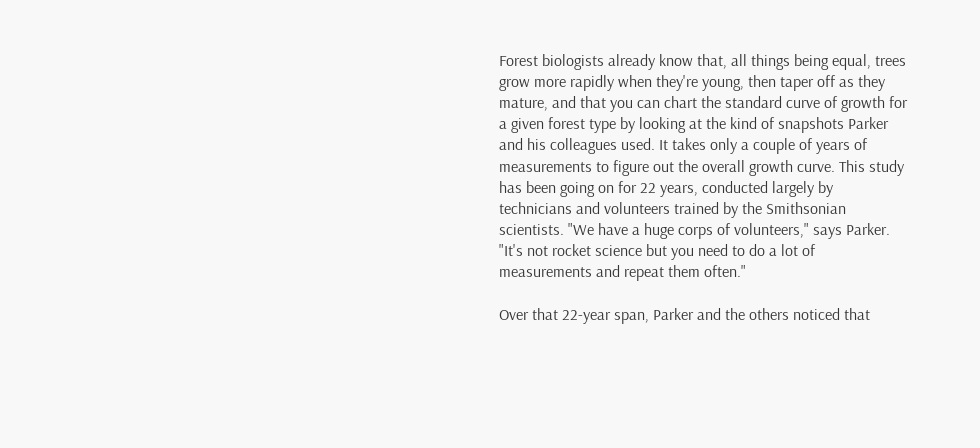Forest biologists already know that, all things being equal, trees grow more rapidly when they're young, then taper off as they mature, and that you can chart the standard curve of growth for a given forest type by looking at the kind of snapshots Parker and his colleagues used. It takes only a couple of years of measurements to figure out the overall growth curve. This study has been going on for 22 years, conducted largely by technicians and volunteers trained by the Smithsonian scientists. "We have a huge corps of volunteers," says Parker. "It's not rocket science but you need to do a lot of measurements and repeat them often."

Over that 22-year span, Parker and the others noticed that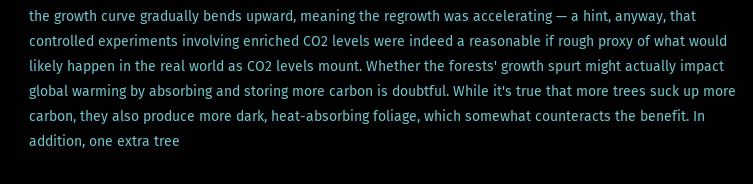the growth curve gradually bends upward, meaning the regrowth was accelerating — a hint, anyway, that controlled experiments involving enriched CO2 levels were indeed a reasonable if rough proxy of what would likely happen in the real world as CO2 levels mount. Whether the forests' growth spurt might actually impact global warming by absorbing and storing more carbon is doubtful. While it's true that more trees suck up more carbon, they also produce more dark, heat-absorbing foliage, which somewhat counteracts the benefit. In addition, one extra tree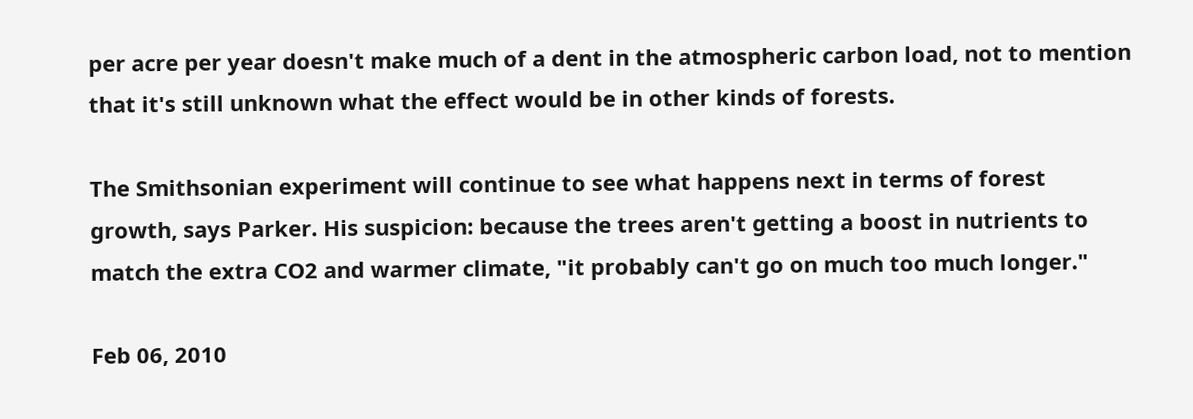per acre per year doesn't make much of a dent in the atmospheric carbon load, not to mention that it's still unknown what the effect would be in other kinds of forests.

The Smithsonian experiment will continue to see what happens next in terms of forest growth, says Parker. His suspicion: because the trees aren't getting a boost in nutrients to match the extra CO2 and warmer climate, "it probably can't go on much too much longer."

Feb 06, 2010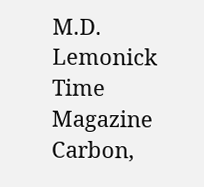M.D. Lemonick
Time Magazine
Carbon,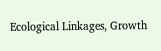Ecological Linkages, Growth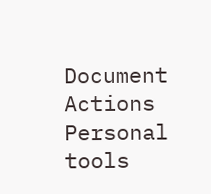Document Actions
Personal tools